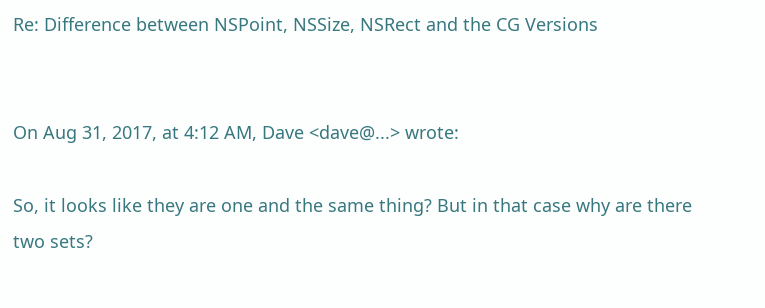Re: Difference between NSPoint, NSSize, NSRect and the CG Versions


On Aug 31, 2017, at 4:12 AM, Dave <dave@...> wrote:

So, it looks like they are one and the same thing? But in that case why are there two sets?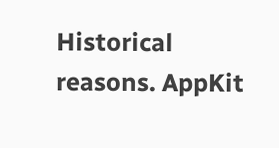Historical reasons. AppKit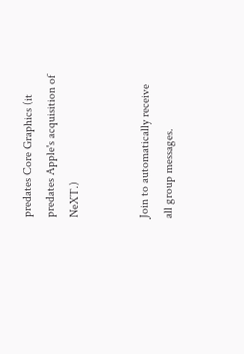predates Core Graphics (it predates Apple's acquisition of NeXT.)


Join to automatically receive all group messages.